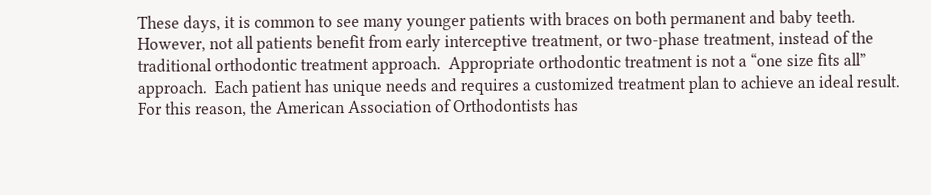These days, it is common to see many younger patients with braces on both permanent and baby teeth.  However, not all patients benefit from early interceptive treatment, or two-phase treatment, instead of the traditional orthodontic treatment approach.  Appropriate orthodontic treatment is not a “one size fits all” approach.  Each patient has unique needs and requires a customized treatment plan to achieve an ideal result.  For this reason, the American Association of Orthodontists has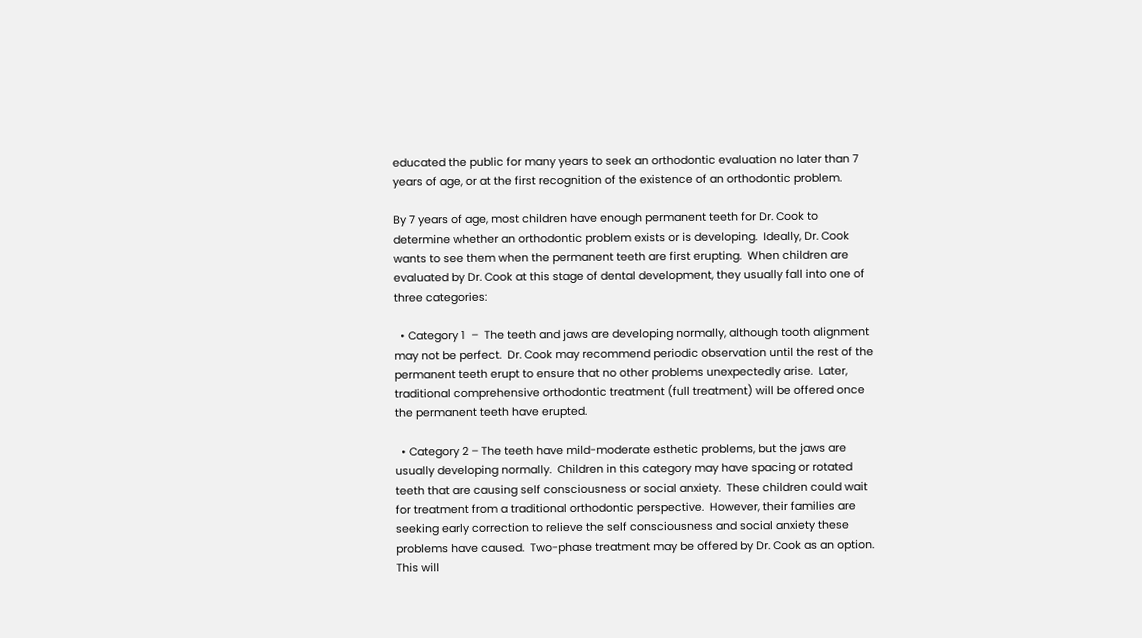educated the public for many years to seek an orthodontic evaluation no later than 7 years of age, or at the first recognition of the existence of an orthodontic problem.

By 7 years of age, most children have enough permanent teeth for Dr. Cook to determine whether an orthodontic problem exists or is developing.  Ideally, Dr. Cook wants to see them when the permanent teeth are first erupting.  When children are evaluated by Dr. Cook at this stage of dental development, they usually fall into one of three categories:

  • Category 1  –  The teeth and jaws are developing normally, although tooth alignment may not be perfect.  Dr. Cook may recommend periodic observation until the rest of the permanent teeth erupt to ensure that no other problems unexpectedly arise.  Later, traditional comprehensive orthodontic treatment (full treatment) will be offered once the permanent teeth have erupted.

  • Category 2 – The teeth have mild-moderate esthetic problems, but the jaws are usually developing normally.  Children in this category may have spacing or rotated teeth that are causing self consciousness or social anxiety.  These children could wait for treatment from a traditional orthodontic perspective.  However, their families are seeking early correction to relieve the self consciousness and social anxiety these problems have caused.  Two-phase treatment may be offered by Dr. Cook as an option.  This will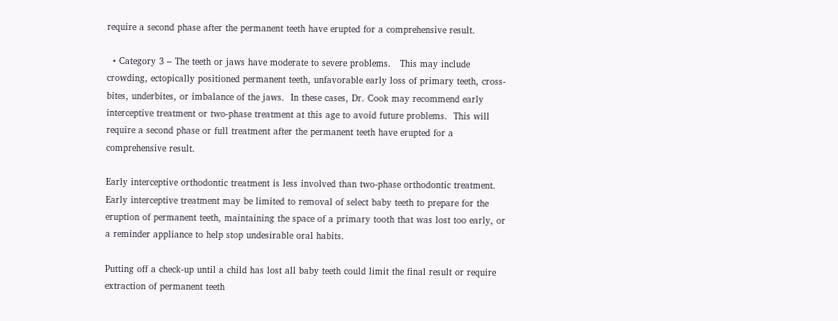require a second phase after the permanent teeth have erupted for a comprehensive result.

  • Category 3 – The teeth or jaws have moderate to severe problems.   This may include crowding, ectopically positioned permanent teeth, unfavorable early loss of primary teeth, cross-bites, underbites, or imbalance of the jaws.  In these cases, Dr. Cook may recommend early interceptive treatment or two-phase treatment at this age to avoid future problems.  This will require a second phase or full treatment after the permanent teeth have erupted for a comprehensive result.

Early interceptive orthodontic treatment is less involved than two-phase orthodontic treatment.  Early interceptive treatment may be limited to removal of select baby teeth to prepare for the eruption of permanent teeth, maintaining the space of a primary tooth that was lost too early, or a reminder appliance to help stop undesirable oral habits.

Putting off a check-up until a child has lost all baby teeth could limit the final result or require extraction of permanent teeth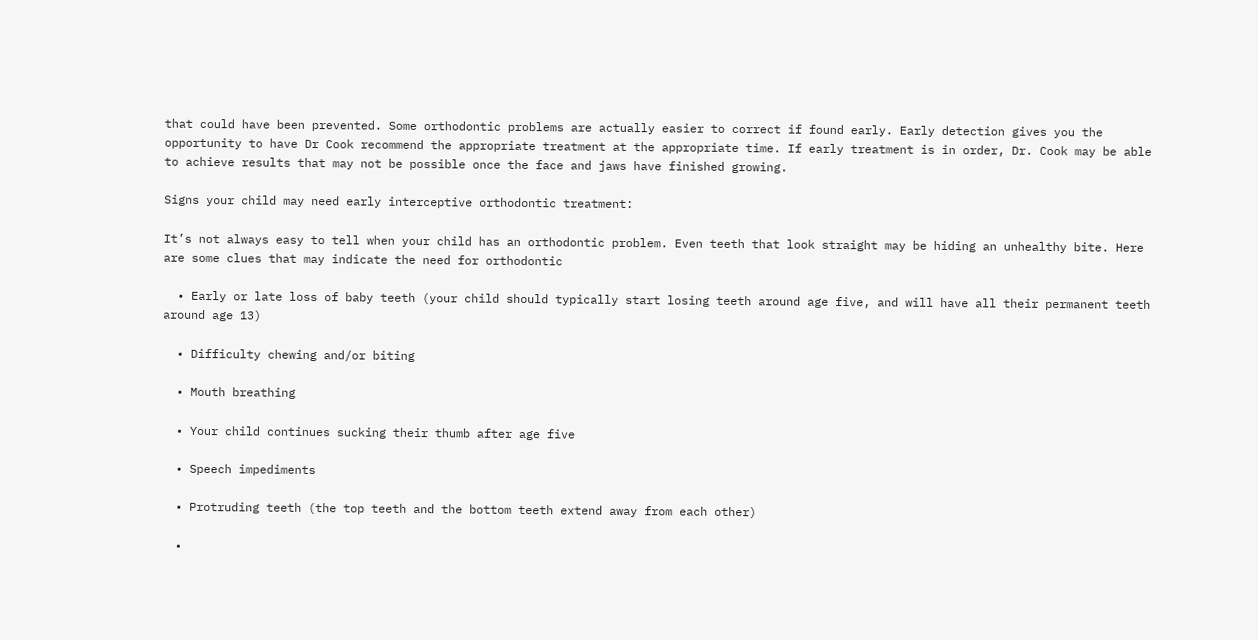that could have been prevented. Some orthodontic problems are actually easier to correct if found early. Early detection gives you the opportunity to have Dr Cook recommend the appropriate treatment at the appropriate time. If early treatment is in order, Dr. Cook may be able to achieve results that may not be possible once the face and jaws have finished growing.

Signs your child may need early interceptive orthodontic treatment:

It’s not always easy to tell when your child has an orthodontic problem. Even teeth that look straight may be hiding an unhealthy bite. Here are some clues that may indicate the need for orthodontic

  • Early or late loss of baby teeth (your child should typically start losing teeth around age five, and will have all their permanent teeth around age 13)

  • Difficulty chewing and/or biting

  • Mouth breathing

  • Your child continues sucking their thumb after age five

  • Speech impediments

  • Protruding teeth (the top teeth and the bottom teeth extend away from each other)

  •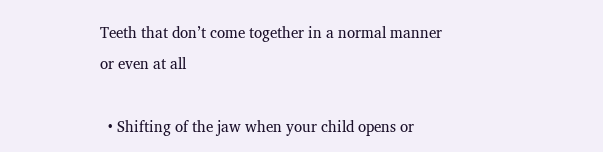Teeth that don’t come together in a normal manner or even at all

  • Shifting of the jaw when your child opens or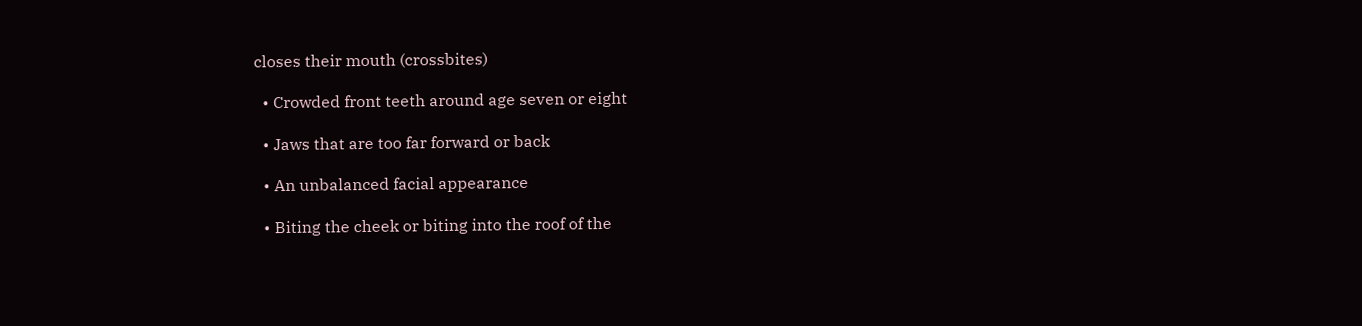closes their mouth (crossbites)

  • Crowded front teeth around age seven or eight

  • Jaws that are too far forward or back

  • An unbalanced facial appearance

  • Biting the cheek or biting into the roof of the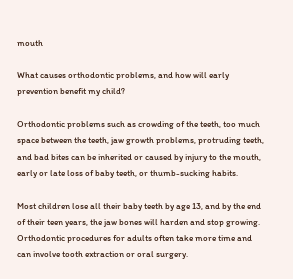mouth

What causes orthodontic problems, and how will early prevention benefit my child?

Orthodontic problems such as crowding of the teeth, too much space between the teeth, jaw growth problems, protruding teeth, and bad bites can be inherited or caused by injury to the mouth, early or late loss of baby teeth, or thumb-sucking habits.

Most children lose all their baby teeth by age 13, and by the end of their teen years, the jaw bones will harden and stop growing. Orthodontic procedures for adults often take more time and can involve tooth extraction or oral surgery.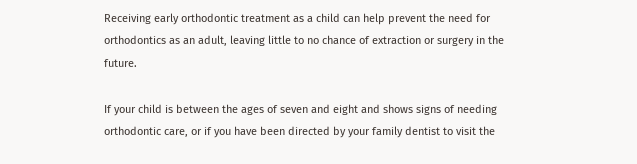Receiving early orthodontic treatment as a child can help prevent the need for orthodontics as an adult, leaving little to no chance of extraction or surgery in the future.

If your child is between the ages of seven and eight and shows signs of needing orthodontic care, or if you have been directed by your family dentist to visit the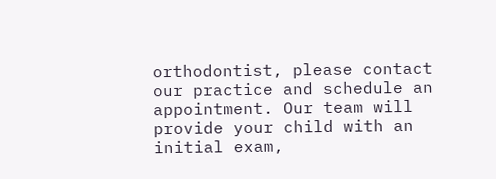orthodontist, please contact our practice and schedule an appointment. Our team will provide your child with an initial exam,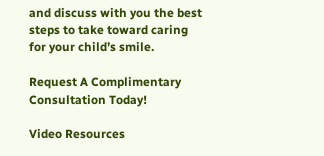and discuss with you the best steps to take toward caring for your child’s smile.

Request A Complimentary Consultation Today!

Video Resources